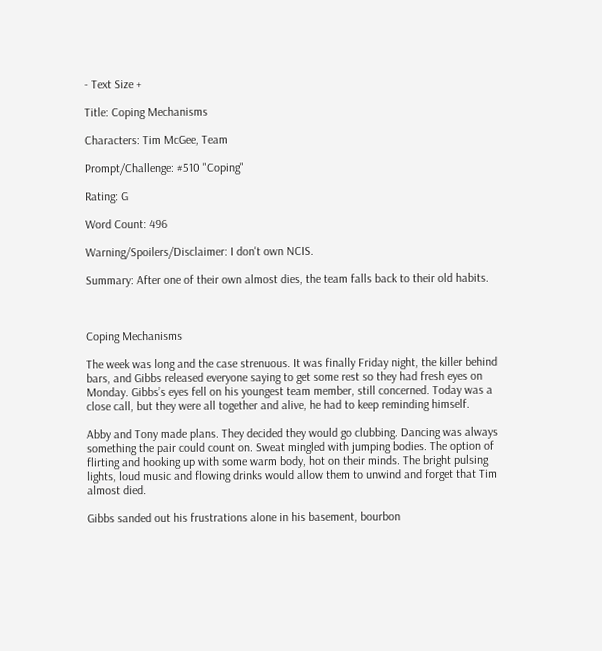- Text Size +

Title: Coping Mechanisms

Characters: Tim McGee, Team

Prompt/Challenge: #510 "Coping"

Rating: G

Word Count: 496

Warning/Spoilers/Disclaimer: I don't own NCIS.

Summary: After one of their own almost dies, the team falls back to their old habits.



Coping Mechanisms

The week was long and the case strenuous. It was finally Friday night, the killer behind bars, and Gibbs released everyone saying to get some rest so they had fresh eyes on Monday. Gibbs’s eyes fell on his youngest team member, still concerned. Today was a close call, but they were all together and alive, he had to keep reminding himself.

Abby and Tony made plans. They decided they would go clubbing. Dancing was always something the pair could count on. Sweat mingled with jumping bodies. The option of flirting and hooking up with some warm body, hot on their minds. The bright pulsing lights, loud music and flowing drinks would allow them to unwind and forget that Tim almost died.

Gibbs sanded out his frustrations alone in his basement, bourbon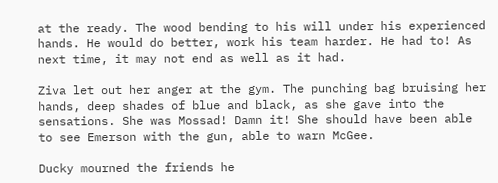at the ready. The wood bending to his will under his experienced hands. He would do better, work his team harder. He had to! As next time, it may not end as well as it had.

Ziva let out her anger at the gym. The punching bag bruising her hands, deep shades of blue and black, as she gave into the sensations. She was Mossad! Damn it! She should have been able to see Emerson with the gun, able to warn McGee.

Ducky mourned the friends he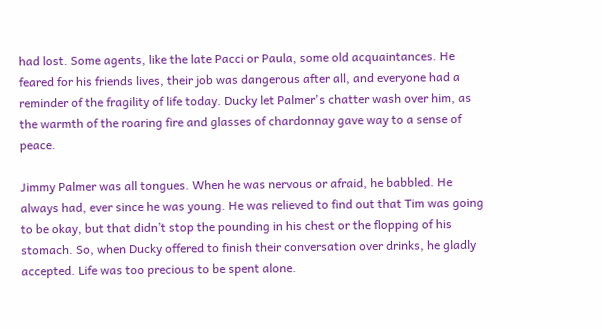had lost. Some agents, like the late Pacci or Paula, some old acquaintances. He feared for his friends lives, their job was dangerous after all, and everyone had a reminder of the fragility of life today. Ducky let Palmer's chatter wash over him, as the warmth of the roaring fire and glasses of chardonnay gave way to a sense of peace.

Jimmy Palmer was all tongues. When he was nervous or afraid, he babbled. He always had, ever since he was young. He was relieved to find out that Tim was going to be okay, but that didn’t stop the pounding in his chest or the flopping of his stomach. So, when Ducky offered to finish their conversation over drinks, he gladly accepted. Life was too precious to be spent alone.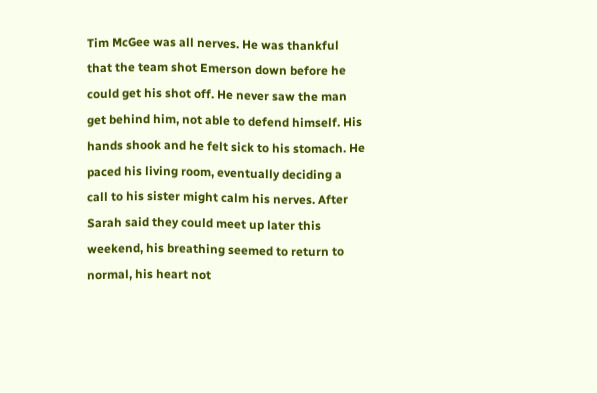Tim McGee was all nerves. He was thankful that the team shot Emerson down before he could get his shot off. He never saw the man get behind him, not able to defend himself. His hands shook and he felt sick to his stomach. He paced his living room, eventually deciding a call to his sister might calm his nerves. After Sarah said they could meet up later this weekend, his breathing seemed to return to normal, his heart not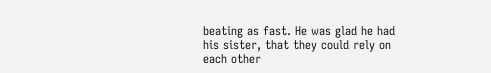beating as fast. He was glad he had his sister, that they could rely on each other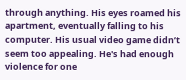through anything. His eyes roamed his apartment, eventually falling to his computer. His usual video game didn’t seem too appealing. He's had enough violence for one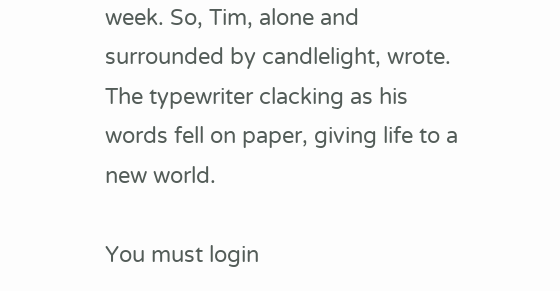week. So, Tim, alone and surrounded by candlelight, wrote. The typewriter clacking as his words fell on paper, giving life to a new world.

You must login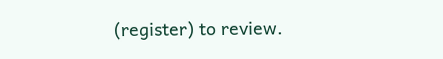(register) to review.